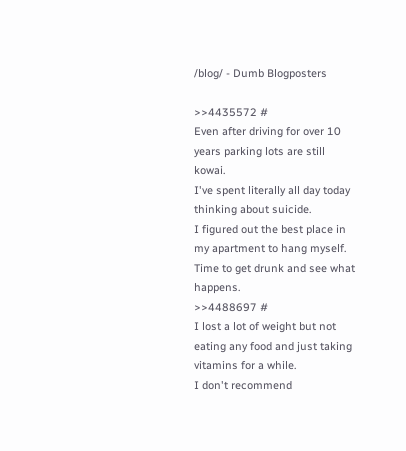/blog/ - Dumb Blogposters

>>4435572 #
Even after driving for over 10 years parking lots are still kowai.
I've spent literally all day today thinking about suicide.
I figured out the best place in my apartment to hang myself.
Time to get drunk and see what happens.
>>4488697 #
I lost a lot of weight but not eating any food and just taking vitamins for a while.
I don't recommend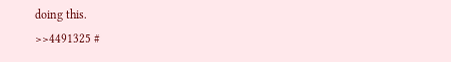doing this.
>>4491325 #